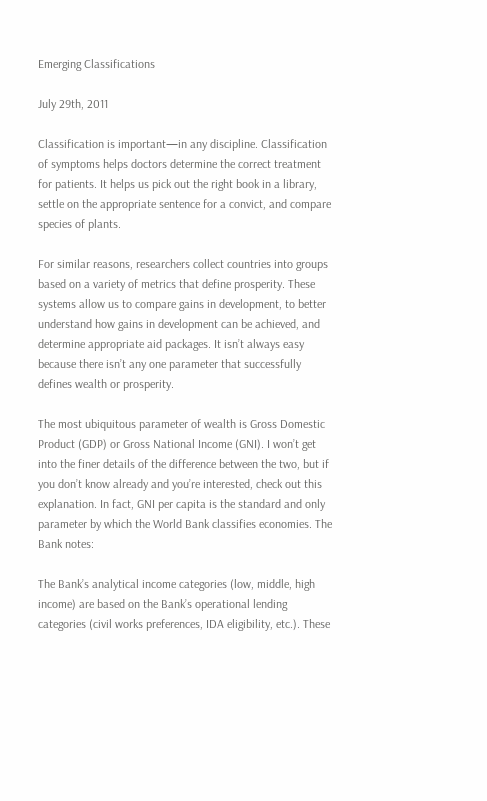Emerging Classifications

July 29th, 2011

Classification is important—in any discipline. Classification of symptoms helps doctors determine the correct treatment for patients. It helps us pick out the right book in a library, settle on the appropriate sentence for a convict, and compare species of plants.

For similar reasons, researchers collect countries into groups based on a variety of metrics that define prosperity. These systems allow us to compare gains in development, to better understand how gains in development can be achieved, and determine appropriate aid packages. It isn’t always easy because there isn’t any one parameter that successfully defines wealth or prosperity.

The most ubiquitous parameter of wealth is Gross Domestic Product (GDP) or Gross National Income (GNI). I won’t get into the finer details of the difference between the two, but if you don’t know already and you’re interested, check out this explanation. In fact, GNI per capita is the standard and only parameter by which the World Bank classifies economies. The Bank notes:

The Bank’s analytical income categories (low, middle, high income) are based on the Bank’s operational lending categories (civil works preferences, IDA eligibility, etc.). These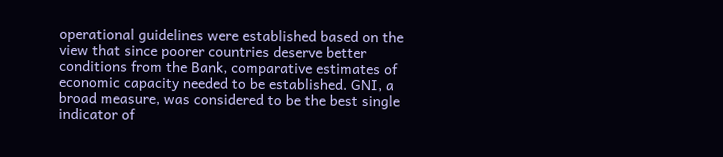operational guidelines were established based on the view that since poorer countries deserve better conditions from the Bank, comparative estimates of economic capacity needed to be established. GNI, a broad measure, was considered to be the best single indicator of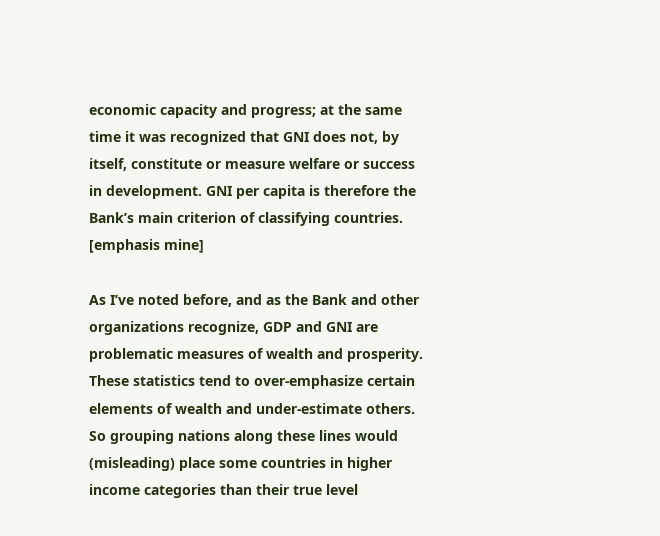economic capacity and progress; at the same time it was recognized that GNI does not, by itself, constitute or measure welfare or success in development. GNI per capita is therefore the Bank’s main criterion of classifying countries. [emphasis mine]

As I’ve noted before, and as the Bank and other organizations recognize, GDP and GNI are problematic measures of wealth and prosperity. These statistics tend to over-emphasize certain elements of wealth and under-estimate others. So grouping nations along these lines would (misleading) place some countries in higher income categories than their true level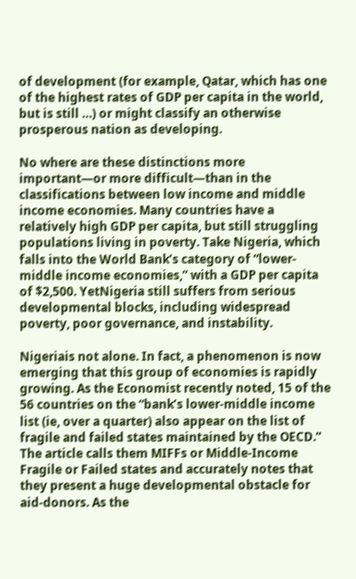of development (for example, Qatar, which has one of the highest rates of GDP per capita in the world, but is still …) or might classify an otherwise prosperous nation as developing.

No where are these distinctions more important—or more difficult—than in the classifications between low income and middle income economies. Many countries have a relatively high GDP per capita, but still struggling populations living in poverty. Take Nigeria, which falls into the World Bank’s category of “lower-middle income economies,” with a GDP per capita of $2,500. YetNigeria still suffers from serious developmental blocks, including widespread poverty, poor governance, and instability.

Nigeriais not alone. In fact, a phenomenon is now emerging that this group of economies is rapidly growing. As the Economist recently noted, 15 of the 56 countries on the “bank’s lower-middle income list (ie, over a quarter) also appear on the list of fragile and failed states maintained by the OECD.” The article calls them MIFFs or Middle-Income Fragile or Failed states and accurately notes that they present a huge developmental obstacle for aid-donors. As the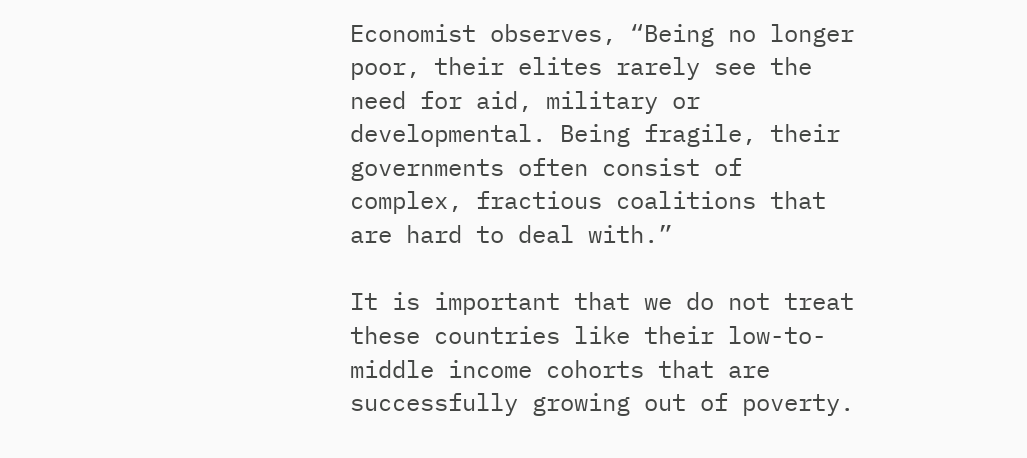Economist observes, “Being no longer poor, their elites rarely see the need for aid, military or developmental. Being fragile, their governments often consist of complex, fractious coalitions that are hard to deal with.”

It is important that we do not treat these countries like their low-to-middle income cohorts that are successfully growing out of poverty.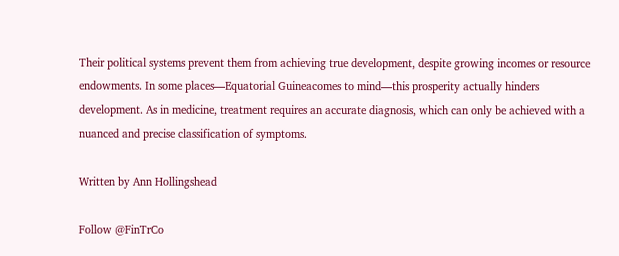Their political systems prevent them from achieving true development, despite growing incomes or resource endowments. In some places—Equatorial Guineacomes to mind—this prosperity actually hinders development. As in medicine, treatment requires an accurate diagnosis, which can only be achieved with a nuanced and precise classification of symptoms.

Written by Ann Hollingshead

Follow @FinTrCo